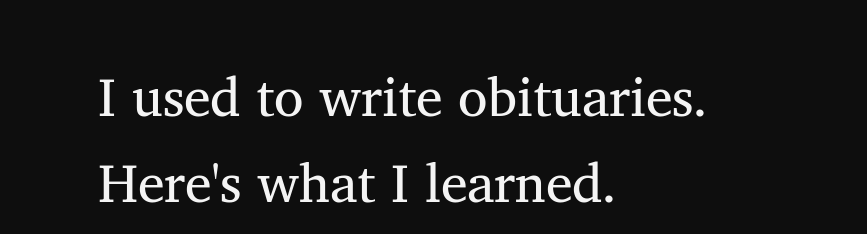I used to write obituaries. Here's what I learned.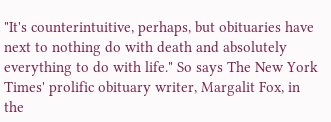"It's counterintuitive, perhaps, but obituaries have next to nothing do with death and absolutely everything to do with life." So says The New York Times' prolific obituary writer, Margalit Fox, in the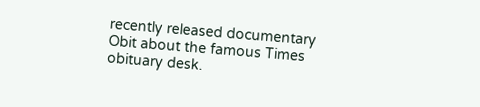recently released documentary Obit about the famous Times obituary desk.